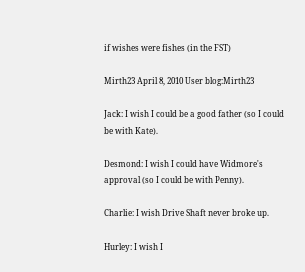if wishes were fishes (in the FST)

Mirth23 April 8, 2010 User blog:Mirth23

Jack: I wish I could be a good father (so I could be with Kate).

Desmond: I wish I could have Widmore's approval (so I could be with Penny).

Charlie: I wish Drive Shaft never broke up.

Hurley: I wish I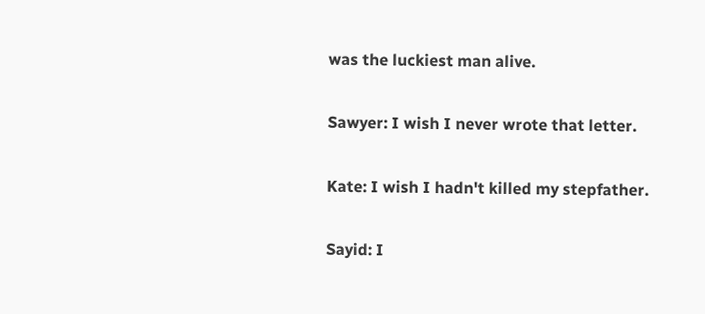was the luckiest man alive.

Sawyer: I wish I never wrote that letter.

Kate: I wish I hadn't killed my stepfather.

Sayid: I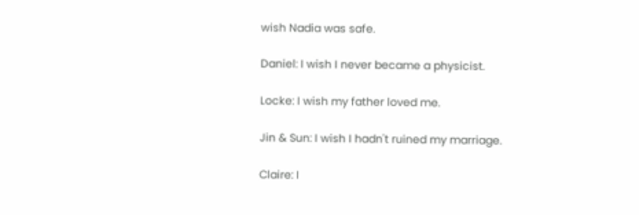wish Nadia was safe.

Daniel: I wish I never became a physicist.

Locke: I wish my father loved me.

Jin & Sun: I wish I hadn't ruined my marriage.

Claire: I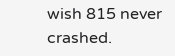wish 815 never crashed.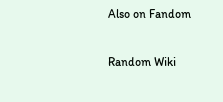Also on Fandom

Random Wiki